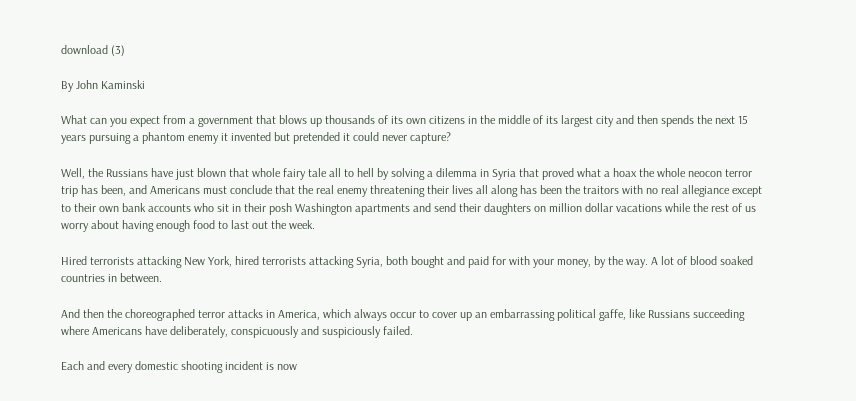download (3)

By John Kaminski

What can you expect from a government that blows up thousands of its own citizens in the middle of its largest city and then spends the next 15 years pursuing a phantom enemy it invented but pretended it could never capture?

Well, the Russians have just blown that whole fairy tale all to hell by solving a dilemma in Syria that proved what a hoax the whole neocon terror trip has been, and Americans must conclude that the real enemy threatening their lives all along has been the traitors with no real allegiance except to their own bank accounts who sit in their posh Washington apartments and send their daughters on million dollar vacations while the rest of us worry about having enough food to last out the week.

Hired terrorists attacking New York, hired terrorists attacking Syria, both bought and paid for with your money, by the way. A lot of blood soaked countries in between.

And then the choreographed terror attacks in America, which always occur to cover up an embarrassing political gaffe, like Russians succeeding where Americans have deliberately, conspicuously and suspiciously failed.

Each and every domestic shooting incident is now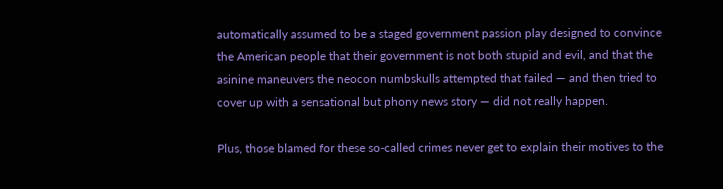automatically assumed to be a staged government passion play designed to convince the American people that their government is not both stupid and evil, and that the asinine maneuvers the neocon numbskulls attempted that failed — and then tried to cover up with a sensational but phony news story — did not really happen.

Plus, those blamed for these so-called crimes never get to explain their motives to the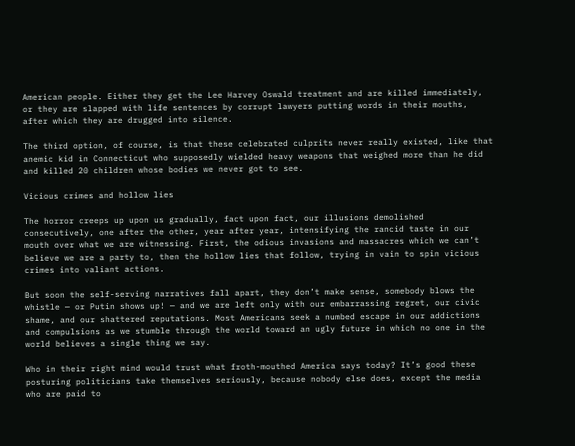American people. Either they get the Lee Harvey Oswald treatment and are killed immediately, or they are slapped with life sentences by corrupt lawyers putting words in their mouths, after which they are drugged into silence.

The third option, of course, is that these celebrated culprits never really existed, like that anemic kid in Connecticut who supposedly wielded heavy weapons that weighed more than he did and killed 20 children whose bodies we never got to see.

Vicious crimes and hollow lies

The horror creeps up upon us gradually, fact upon fact, our illusions demolished consecutively, one after the other, year after year, intensifying the rancid taste in our mouth over what we are witnessing. First, the odious invasions and massacres which we can’t believe we are a party to, then the hollow lies that follow, trying in vain to spin vicious crimes into valiant actions.

But soon the self-serving narratives fall apart, they don’t make sense, somebody blows the whistle — or Putin shows up! — and we are left only with our embarrassing regret, our civic shame, and our shattered reputations. Most Americans seek a numbed escape in our addictions and compulsions as we stumble through the world toward an ugly future in which no one in the world believes a single thing we say.

Who in their right mind would trust what froth-mouthed America says today? It’s good these posturing politicians take themselves seriously, because nobody else does, except the media who are paid to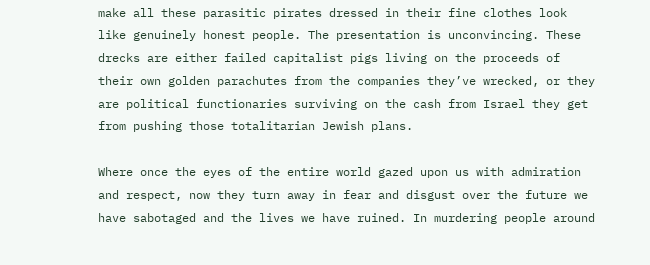make all these parasitic pirates dressed in their fine clothes look like genuinely honest people. The presentation is unconvincing. These drecks are either failed capitalist pigs living on the proceeds of their own golden parachutes from the companies they’ve wrecked, or they are political functionaries surviving on the cash from Israel they get from pushing those totalitarian Jewish plans.

Where once the eyes of the entire world gazed upon us with admiration and respect, now they turn away in fear and disgust over the future we have sabotaged and the lives we have ruined. In murdering people around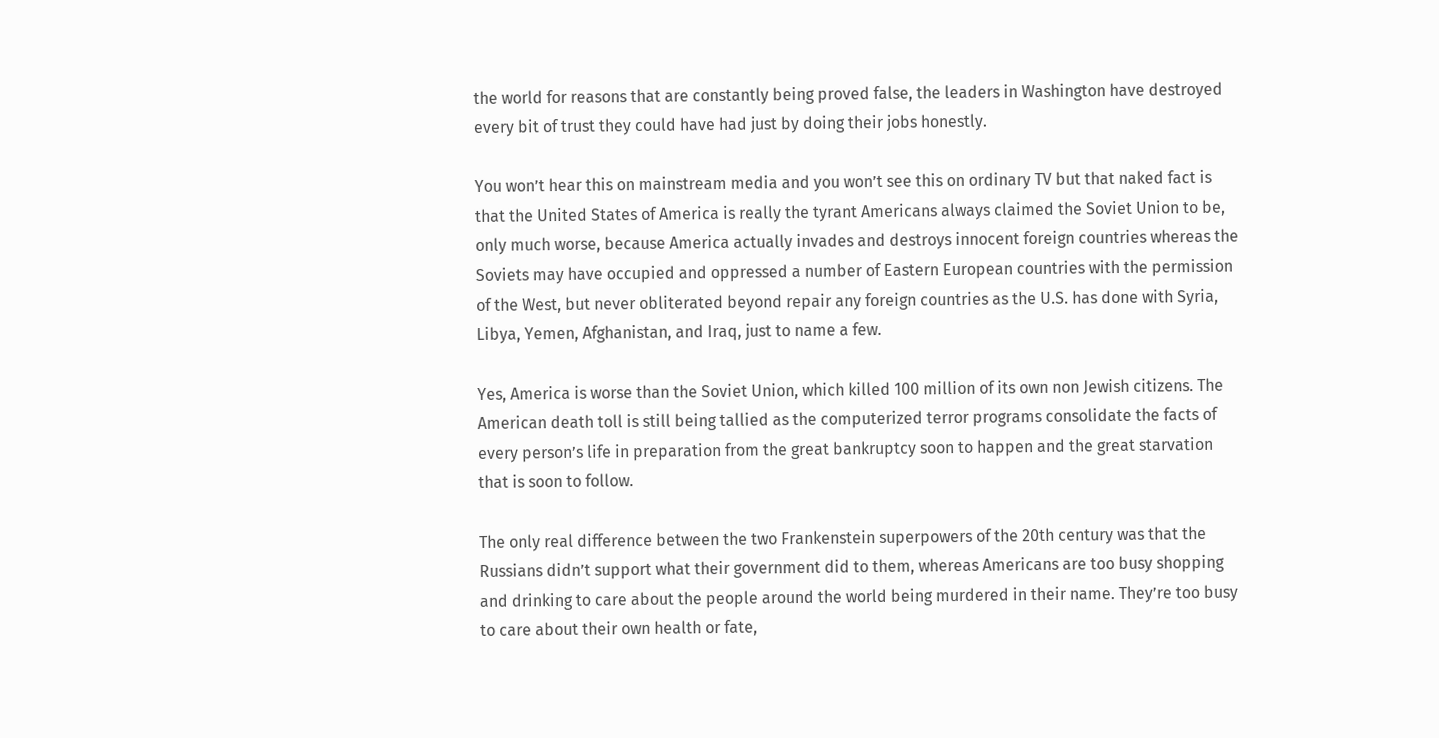the world for reasons that are constantly being proved false, the leaders in Washington have destroyed every bit of trust they could have had just by doing their jobs honestly.

You won’t hear this on mainstream media and you won’t see this on ordinary TV but that naked fact is that the United States of America is really the tyrant Americans always claimed the Soviet Union to be, only much worse, because America actually invades and destroys innocent foreign countries whereas the Soviets may have occupied and oppressed a number of Eastern European countries with the permission of the West, but never obliterated beyond repair any foreign countries as the U.S. has done with Syria, Libya, Yemen, Afghanistan, and Iraq, just to name a few.

Yes, America is worse than the Soviet Union, which killed 100 million of its own non Jewish citizens. The American death toll is still being tallied as the computerized terror programs consolidate the facts of every person’s life in preparation from the great bankruptcy soon to happen and the great starvation that is soon to follow.

The only real difference between the two Frankenstein superpowers of the 20th century was that the Russians didn’t support what their government did to them, whereas Americans are too busy shopping and drinking to care about the people around the world being murdered in their name. They’re too busy to care about their own health or fate,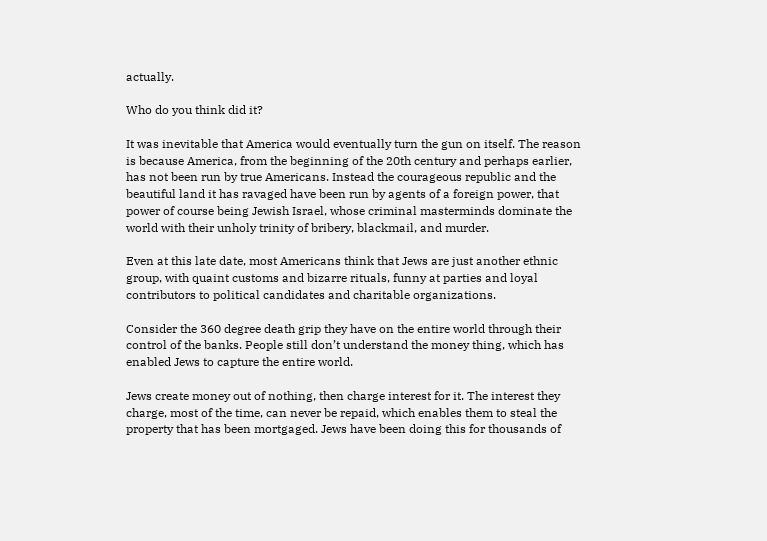actually.

Who do you think did it?

It was inevitable that America would eventually turn the gun on itself. The reason is because America, from the beginning of the 20th century and perhaps earlier, has not been run by true Americans. Instead the courageous republic and the beautiful land it has ravaged have been run by agents of a foreign power, that power of course being Jewish Israel, whose criminal masterminds dominate the world with their unholy trinity of bribery, blackmail, and murder.

Even at this late date, most Americans think that Jews are just another ethnic group, with quaint customs and bizarre rituals, funny at parties and loyal contributors to political candidates and charitable organizations.

Consider the 360 degree death grip they have on the entire world through their control of the banks. People still don’t understand the money thing, which has enabled Jews to capture the entire world.

Jews create money out of nothing, then charge interest for it. The interest they charge, most of the time, can never be repaid, which enables them to steal the property that has been mortgaged. Jews have been doing this for thousands of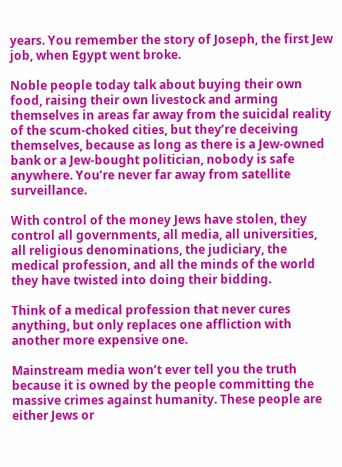years. You remember the story of Joseph, the first Jew job, when Egypt went broke.

Noble people today talk about buying their own food, raising their own livestock and arming themselves in areas far away from the suicidal reality of the scum-choked cities, but they’re deceiving themselves, because as long as there is a Jew-owned bank or a Jew-bought politician, nobody is safe anywhere. You’re never far away from satellite surveillance.

With control of the money Jews have stolen, they control all governments, all media, all universities, all religious denominations, the judiciary, the medical profession, and all the minds of the world they have twisted into doing their bidding.

Think of a medical profession that never cures anything, but only replaces one affliction with another more expensive one.

Mainstream media won’t ever tell you the truth because it is owned by the people committing the massive crimes against humanity. These people are either Jews or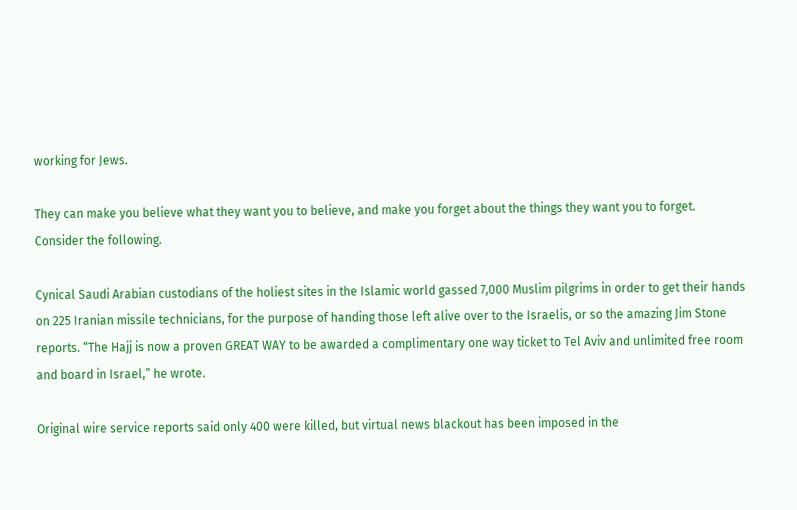working for Jews.

They can make you believe what they want you to believe, and make you forget about the things they want you to forget.  Consider the following.

Cynical Saudi Arabian custodians of the holiest sites in the Islamic world gassed 7,000 Muslim pilgrims in order to get their hands on 225 Iranian missile technicians, for the purpose of handing those left alive over to the Israelis, or so the amazing Jim Stone reports. “The Hajj is now a proven GREAT WAY to be awarded a complimentary one way ticket to Tel Aviv and unlimited free room and board in Israel,” he wrote.

Original wire service reports said only 400 were killed, but virtual news blackout has been imposed in the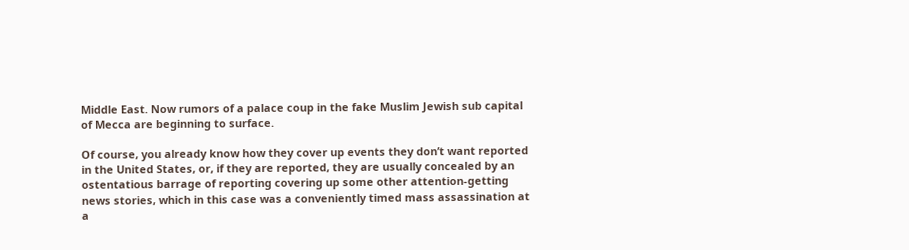Middle East. Now rumors of a palace coup in the fake Muslim Jewish sub capital of Mecca are beginning to surface.

Of course, you already know how they cover up events they don’t want reported in the United States, or, if they are reported, they are usually concealed by an ostentatious barrage of reporting covering up some other attention-getting news stories, which in this case was a conveniently timed mass assassination at a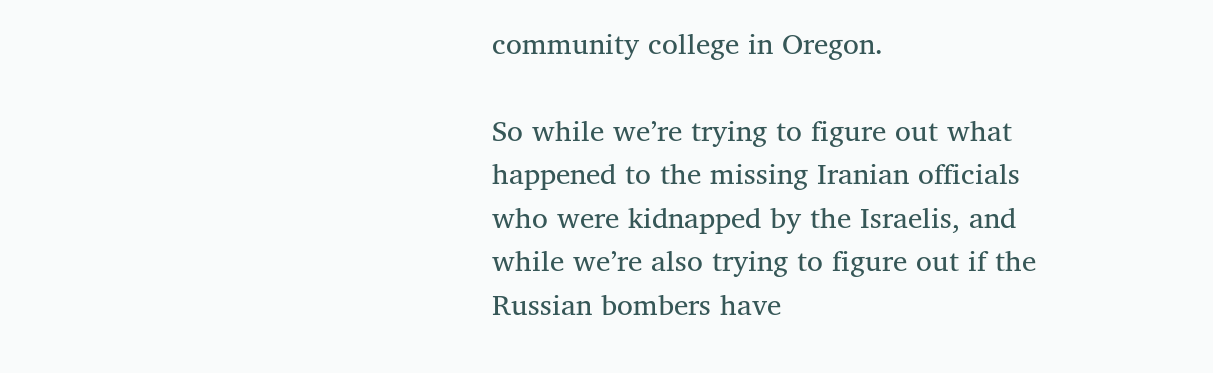community college in Oregon.

So while we’re trying to figure out what happened to the missing Iranian officials who were kidnapped by the Israelis, and while we’re also trying to figure out if the Russian bombers have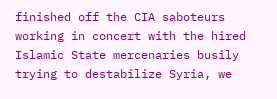finished off the CIA saboteurs working in concert with the hired Islamic State mercenaries busily trying to destabilize Syria, we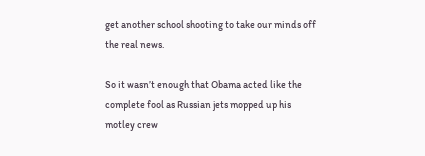get another school shooting to take our minds off the real news.

So it wasn’t enough that Obama acted like the complete fool as Russian jets mopped up his motley crew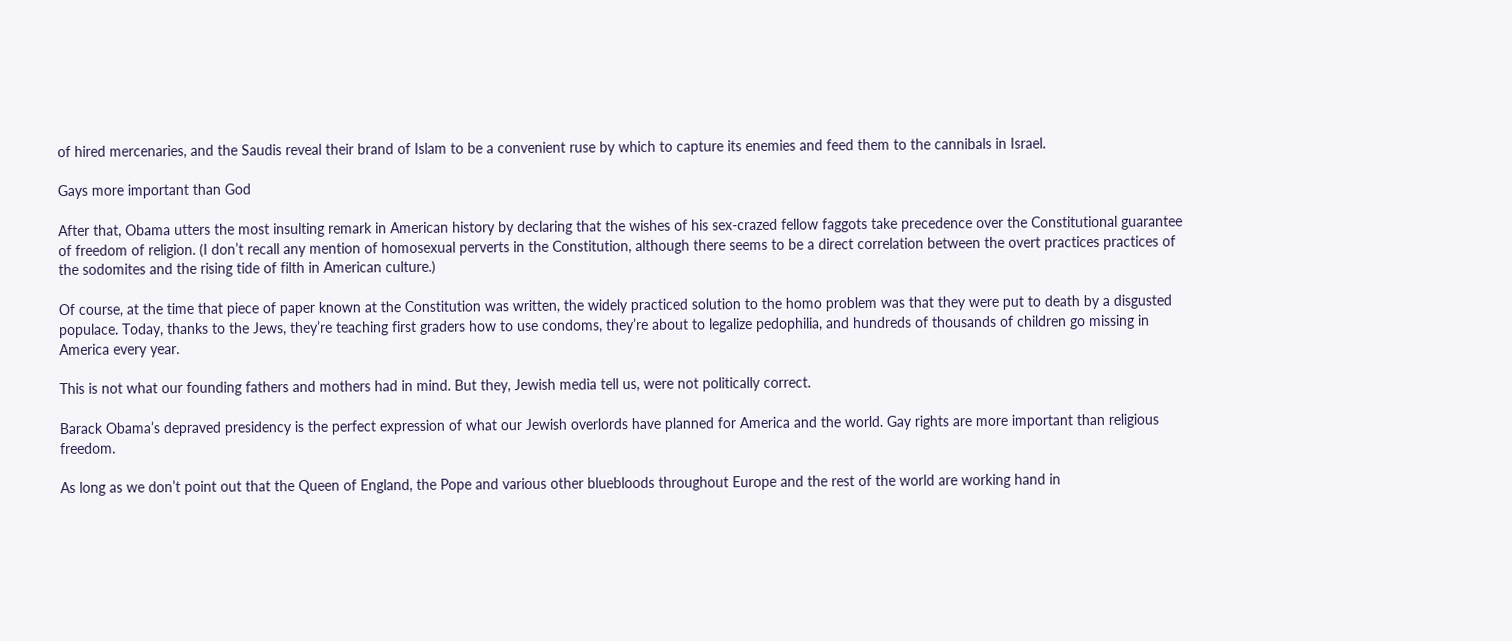of hired mercenaries, and the Saudis reveal their brand of Islam to be a convenient ruse by which to capture its enemies and feed them to the cannibals in Israel.

Gays more important than God

After that, Obama utters the most insulting remark in American history by declaring that the wishes of his sex-crazed fellow faggots take precedence over the Constitutional guarantee of freedom of religion. (I don’t recall any mention of homosexual perverts in the Constitution, although there seems to be a direct correlation between the overt practices practices of the sodomites and the rising tide of filth in American culture.)

Of course, at the time that piece of paper known at the Constitution was written, the widely practiced solution to the homo problem was that they were put to death by a disgusted populace. Today, thanks to the Jews, they’re teaching first graders how to use condoms, they’re about to legalize pedophilia, and hundreds of thousands of children go missing in America every year.

This is not what our founding fathers and mothers had in mind. But they, Jewish media tell us, were not politically correct.

Barack Obama’s depraved presidency is the perfect expression of what our Jewish overlords have planned for America and the world. Gay rights are more important than religious freedom.

As long as we don’t point out that the Queen of England, the Pope and various other bluebloods throughout Europe and the rest of the world are working hand in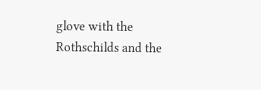glove with the Rothschilds and the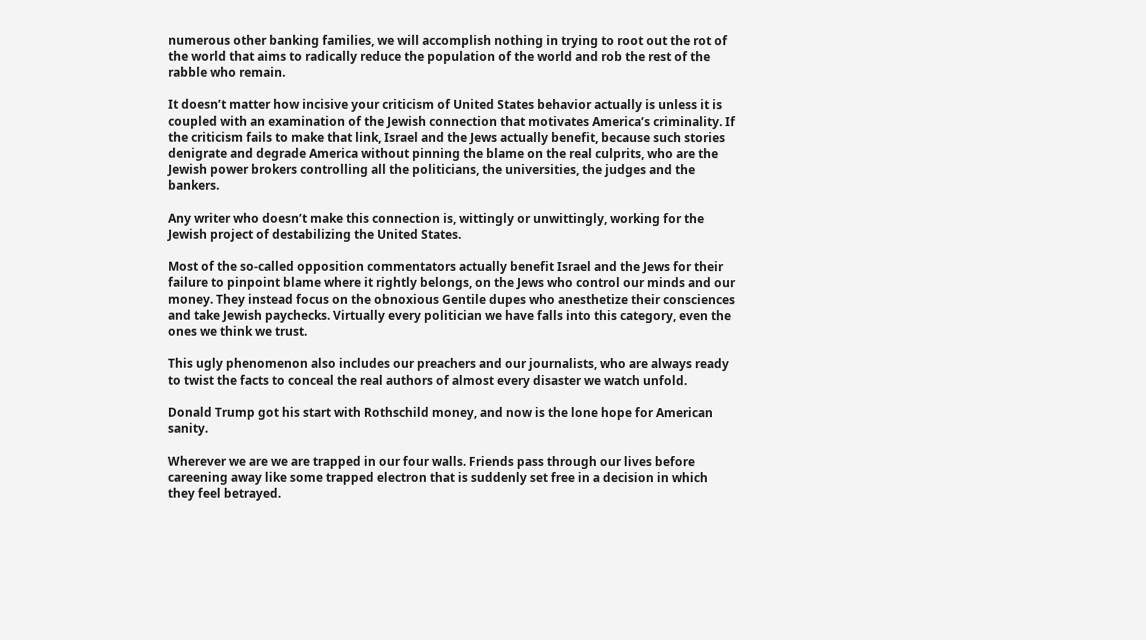numerous other banking families, we will accomplish nothing in trying to root out the rot of the world that aims to radically reduce the population of the world and rob the rest of the rabble who remain.

It doesn’t matter how incisive your criticism of United States behavior actually is unless it is coupled with an examination of the Jewish connection that motivates America’s criminality. If the criticism fails to make that link, Israel and the Jews actually benefit, because such stories denigrate and degrade America without pinning the blame on the real culprits, who are the Jewish power brokers controlling all the politicians, the universities, the judges and the bankers.

Any writer who doesn’t make this connection is, wittingly or unwittingly, working for the Jewish project of destabilizing the United States.

Most of the so-called opposition commentators actually benefit Israel and the Jews for their failure to pinpoint blame where it rightly belongs, on the Jews who control our minds and our money. They instead focus on the obnoxious Gentile dupes who anesthetize their consciences and take Jewish paychecks. Virtually every politician we have falls into this category, even the ones we think we trust.

This ugly phenomenon also includes our preachers and our journalists, who are always ready to twist the facts to conceal the real authors of almost every disaster we watch unfold.

Donald Trump got his start with Rothschild money, and now is the lone hope for American sanity.

Wherever we are we are trapped in our four walls. Friends pass through our lives before careening away like some trapped electron that is suddenly set free in a decision in which they feel betrayed.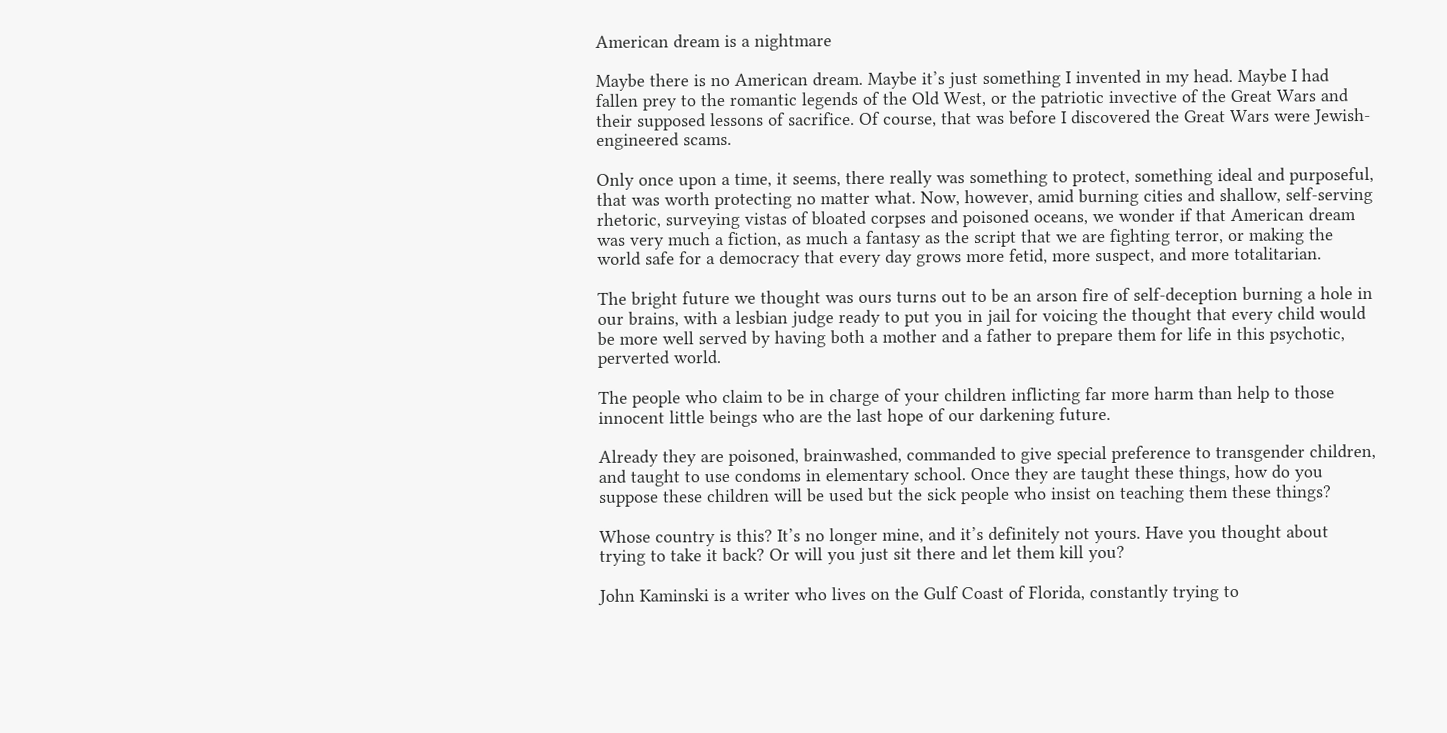American dream is a nightmare

Maybe there is no American dream. Maybe it’s just something I invented in my head. Maybe I had fallen prey to the romantic legends of the Old West, or the patriotic invective of the Great Wars and their supposed lessons of sacrifice. Of course, that was before I discovered the Great Wars were Jewish-engineered scams.

Only once upon a time, it seems, there really was something to protect, something ideal and purposeful, that was worth protecting no matter what. Now, however, amid burning cities and shallow, self-serving rhetoric, surveying vistas of bloated corpses and poisoned oceans, we wonder if that American dream was very much a fiction, as much a fantasy as the script that we are fighting terror, or making the world safe for a democracy that every day grows more fetid, more suspect, and more totalitarian.

The bright future we thought was ours turns out to be an arson fire of self-deception burning a hole in our brains, with a lesbian judge ready to put you in jail for voicing the thought that every child would be more well served by having both a mother and a father to prepare them for life in this psychotic, perverted world.

The people who claim to be in charge of your children inflicting far more harm than help to those innocent little beings who are the last hope of our darkening future.

Already they are poisoned, brainwashed, commanded to give special preference to transgender children, and taught to use condoms in elementary school. Once they are taught these things, how do you suppose these children will be used but the sick people who insist on teaching them these things?

Whose country is this? It’s no longer mine, and it’s definitely not yours. Have you thought about trying to take it back? Or will you just sit there and let them kill you?

John Kaminski is a writer who lives on the Gulf Coast of Florida, constantly trying to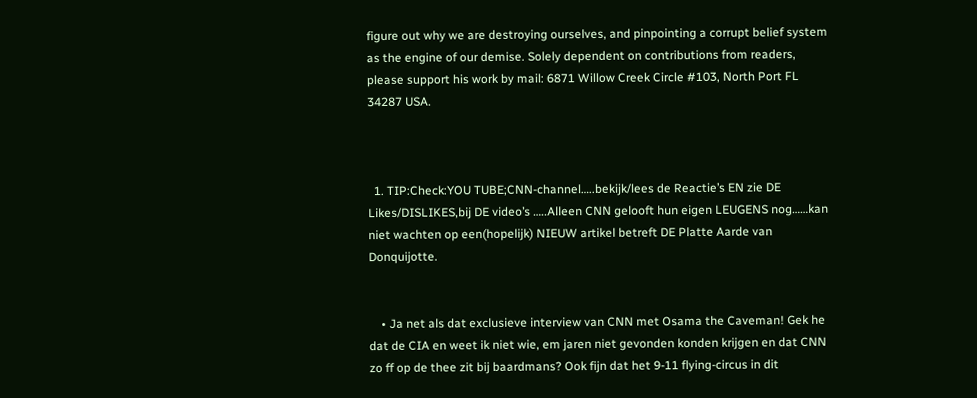figure out why we are destroying ourselves, and pinpointing a corrupt belief system as the engine of our demise. Solely dependent on contributions from readers, please support his work by mail: 6871 Willow Creek Circle #103, North Port FL 34287 USA.



  1. TIP:Check:YOU TUBE;CNN-channel…..bekijk/lees de Reactie’s EN zie DE Likes/DISLIKES,bij DE video’s …..Alleen CNN gelooft hun eigen LEUGENS nog……kan niet wachten op een(hopelijk) NIEUW artikel betreft DE Platte Aarde van Donquijotte.


    • Ja net als dat exclusieve interview van CNN met Osama the Caveman! Gek he dat de CIA en weet ik niet wie, em jaren niet gevonden konden krijgen en dat CNN zo ff op de thee zit bij baardmans? Ook fijn dat het 9-11 flying-circus in dit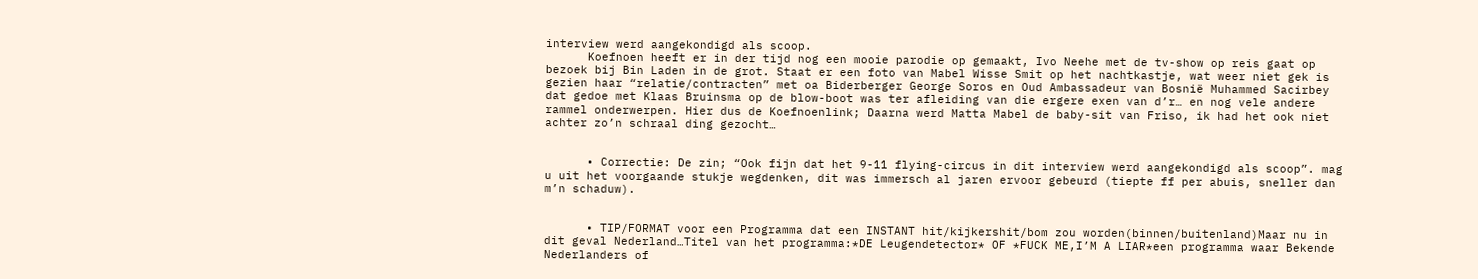interview werd aangekondigd als scoop.
      Koefnoen heeft er in der tijd nog een mooie parodie op gemaakt, Ivo Neehe met de tv-show op reis gaat op bezoek bij Bin Laden in de grot. Staat er een foto van Mabel Wisse Smit op het nachtkastje, wat weer niet gek is gezien haar “relatie/contracten” met oa Biderberger George Soros en Oud Ambassadeur van Bosnië Muhammed Sacirbey dat gedoe met Klaas Bruinsma op de blow-boot was ter afleiding van die ergere exen van d’r… en nog vele andere rammel onderwerpen. Hier dus de Koefnoenlink; Daarna werd Matta Mabel de baby-sit van Friso, ik had het ook niet achter zo’n schraal ding gezocht…


      • Correctie: De zin; “Ook fijn dat het 9-11 flying-circus in dit interview werd aangekondigd als scoop”. mag u uit het voorgaande stukje wegdenken, dit was immersch al jaren ervoor gebeurd (tiepte ff per abuis, sneller dan m’n schaduw).


      • TIP/FORMAT voor een Programma dat een INSTANT hit/kijkershit/bom zou worden(binnen/buitenland)Maar nu in dit geval Nederland…Titel van het programma:*DE Leugendetector* OF *FUCK ME,I’M A LIAR*een programma waar Bekende Nederlanders of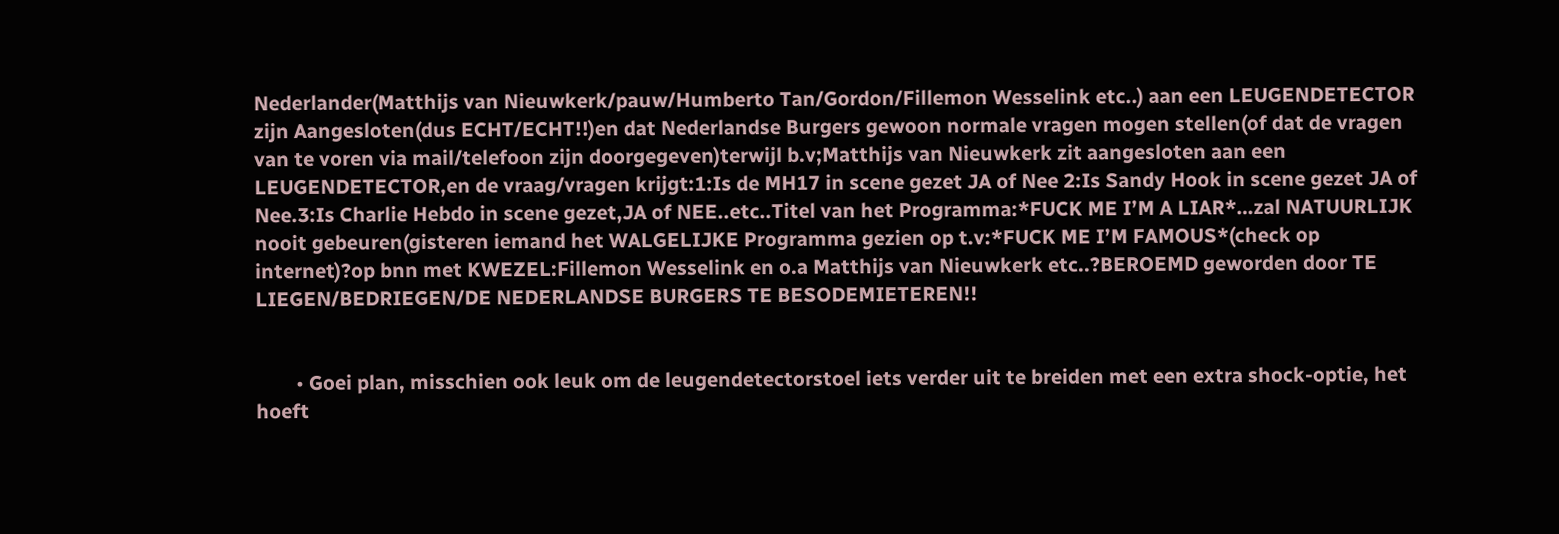Nederlander(Matthijs van Nieuwkerk/pauw/Humberto Tan/Gordon/Fillemon Wesselink etc..) aan een LEUGENDETECTOR zijn Aangesloten(dus ECHT/ECHT!!)en dat Nederlandse Burgers gewoon normale vragen mogen stellen(of dat de vragen van te voren via mail/telefoon zijn doorgegeven)terwijl b.v;Matthijs van Nieuwkerk zit aangesloten aan een LEUGENDETECTOR,en de vraag/vragen krijgt:1:Is de MH17 in scene gezet JA of Nee 2:Is Sandy Hook in scene gezet JA of Nee.3:Is Charlie Hebdo in scene gezet,JA of NEE..etc..Titel van het Programma:*FUCK ME I’M A LIAR*…zal NATUURLIJK nooit gebeuren(gisteren iemand het WALGELIJKE Programma gezien op t.v:*FUCK ME I’M FAMOUS*(check op internet)?op bnn met KWEZEL:Fillemon Wesselink en o.a Matthijs van Nieuwkerk etc..?BEROEMD geworden door TE LIEGEN/BEDRIEGEN/DE NEDERLANDSE BURGERS TE BESODEMIETEREN!!


        • Goei plan, misschien ook leuk om de leugendetectorstoel iets verder uit te breiden met een extra shock-optie, het hoeft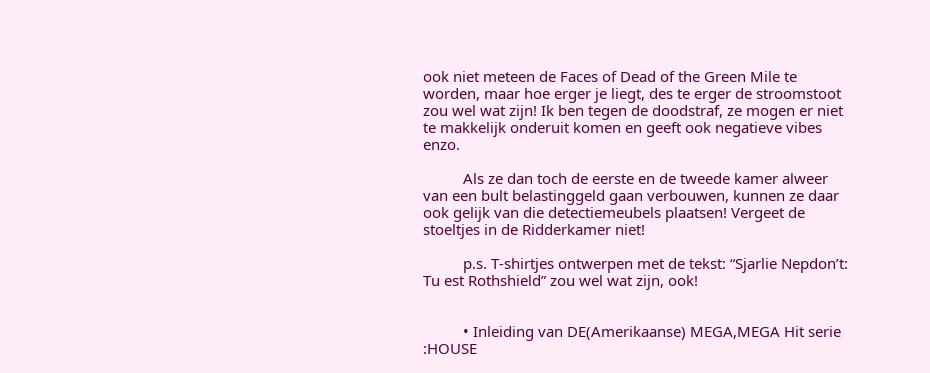ook niet meteen de Faces of Dead of the Green Mile te worden, maar hoe erger je liegt, des te erger de stroomstoot zou wel wat zijn! Ik ben tegen de doodstraf, ze mogen er niet te makkelijk onderuit komen en geeft ook negatieve vibes enzo.

          Als ze dan toch de eerste en de tweede kamer alweer van een bult belastinggeld gaan verbouwen, kunnen ze daar ook gelijk van die detectiemeubels plaatsen! Vergeet de stoeltjes in de Ridderkamer niet!

          p.s. T-shirtjes ontwerpen met de tekst: “Sjarlie Nepdon’t: Tu est Rothshield” zou wel wat zijn, ook!


          • Inleiding van DE(Amerikaanse) MEGA,MEGA Hit serie :HOUSE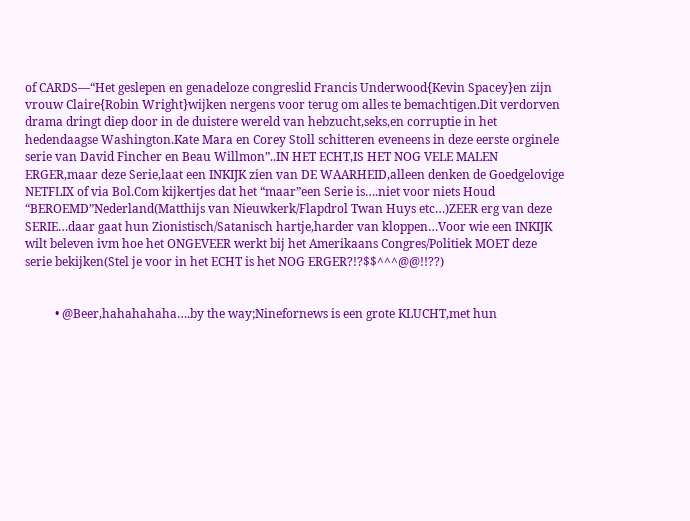of CARDS—“Het geslepen en genadeloze congreslid Francis Underwood{Kevin Spacey}en zijn vrouw Claire{Robin Wright}wijken nergens voor terug om alles te bemachtigen.Dit verdorven drama dringt diep door in de duistere wereld van hebzucht,seks,en corruptie in het hedendaagse Washington.Kate Mara en Corey Stoll schitteren eveneens in deze eerste orginele serie van David Fincher en Beau Willmon”..IN HET ECHT,IS HET NOG VELE MALEN ERGER,maar deze Serie,laat een INKIJK zien van DE WAARHEID,alleen denken de Goedgelovige NETFLIX of via Bol.Com kijkertjes dat het “maar”een Serie is….niet voor niets Houd “BEROEMD”Nederland(Matthijs van Nieuwkerk/Flapdrol Twan Huys etc…)ZEER erg van deze SERIE…daar gaat hun Zionistisch/Satanisch hartje,harder van kloppen…Voor wie een INKIJK wilt beleven ivm hoe het ONGEVEER werkt bij het Amerikaans Congres/Politiek MOET deze serie bekijken(Stel je voor in het ECHT is het NOG ERGER?!?$$^^^@@!!??)


          • @Beer,hahahahaha….by the way;Ninefornews is een grote KLUCHT,met hun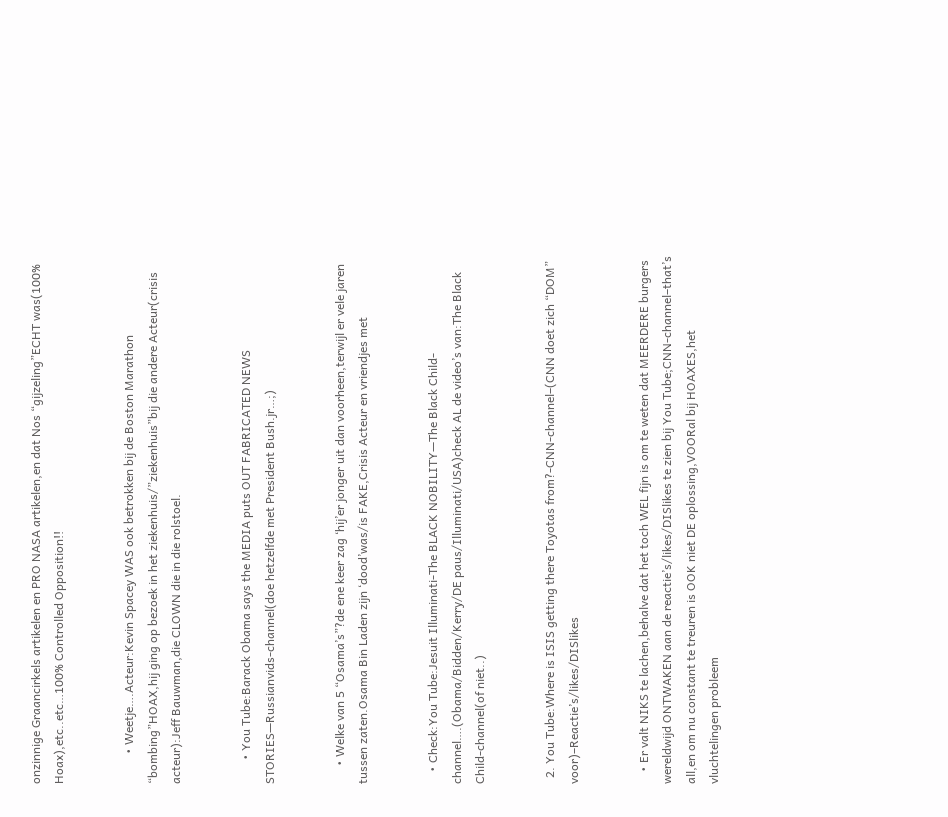onzinnige Graancirkels artikelen en PRO NASA artikelen,en dat Nos “gijzeling”ECHT was(100% Hoax),etc..etc…100% Controlled Opposition!!


          • Weetje….Acteur:Kevin Spacey WAS ook betrokken bij de Boston Marathon “bombing”HOAX,hij ging op bezoek in het ziekenhuis/”ziekenhuis”bij die andere Acteur(crisis acteur):Jeff Bauwman,die CLOWN die in die rolstoel.


        • You Tube:Barack Obama says the MEDIA puts OUT FABRICATED NEWS STORIES—Russianvids-channel(doe hetzelfde met President Bush.jr…;)


      • Welke van 5 “Osama’s”?de ene keer zag ‘hij’er jonger uit dan voorheen,terwijl er vele jaren tussen zaten.Osama Bin Laden zijn ‘dood’was/is FAKE,Crisis Acteur en vriendjes met


    • Check:You Tube:Jesuit Illuminati-The BLACK NOBILITY—The Black Child-channel….(Obama/Bidden/Kerry/DE paus/Illuminati/USA)check AL de video’s van:The Black Child-channel(of niet..)


  2. You Tube:Where is ISIS getting there Toyotas from?-CNN-channel–(CNN doet zich “DOM” voor)–Reactie’s/likes/DISlikes


    • Er valt NIKS te lachen,behalve dat het toch WEL fijn is om te weten dat MEERDERE burgers wereldwijd ONTWAKEN aan de reactie’s/likes/DISlikes te zien bij You Tube;CNN-channel–that’s all,en om nu constant te treuren is OOK niet DE oplossing,VOORal bij HOAXES,het vluchtelingen probleem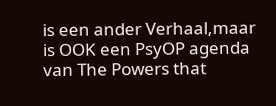is een ander Verhaal,maar is OOK een PsyOP agenda van The Powers that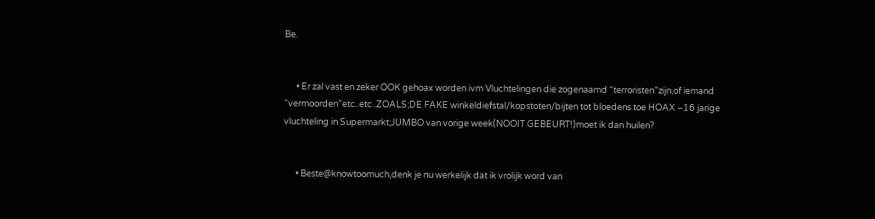Be.


      • Er zal vast en zeker OOK gehoax worden ivm Vluchtelingen die zogenaamd “terroristen”zijn,of iemand “vermoorden”etc..etc..ZOALS;DE FAKE winkeldiefstal/kopstoten/bijten tot bloedens toe HOAX –16 jarige vluchteling in Supermarkt;JUMBO van vorige week(NOOIT GEBEURT!)moet ik dan huilen?


      • Beste@knowtoomuch,denk je nu werkelijk dat ik vrolijk word van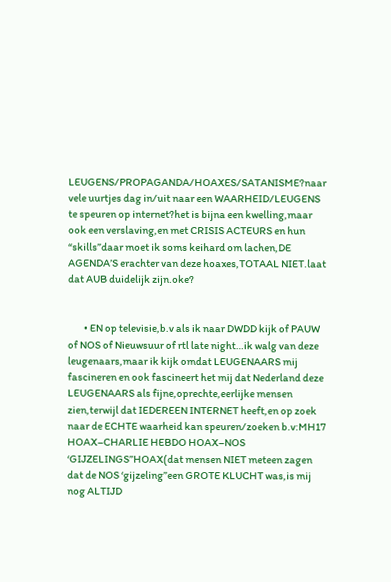LEUGENS/PROPAGANDA/HOAXES/SATANISME?naar vele uurtjes dag in/uit naar een WAARHEID/LEUGENS te speuren op internet?het is bijna een kwelling,maar ook een verslaving,en met CRISIS ACTEURS en hun “skills”daar moet ik soms keihard om lachen,DE AGENDA’S erachter van deze hoaxes,TOTAAL NIET.laat dat AUB duidelijk zijn.oke?


        • EN op televisie,b.v als ik naar DWDD kijk of PAUW of NOS of Nieuwsuur of rtl late night…ik walg van deze leugenaars,maar ik kijk omdat LEUGENAARS mij fascineren en ook fascineert het mij dat Nederland deze LEUGENAARS als fijne,oprechte,eerlijke mensen zien,terwijl dat IEDEREEN INTERNET heeft,en op zoek naar de ECHTE waarheid kan speuren/zoeken b.v:MH17 HOAX–CHARLIE HEBDO HOAX–NOS ‘GIJZELINGS”HOAX(dat mensen NIET meteen zagen dat de NOS ‘gijzeling”een GROTE KLUCHT was,is mij nog ALTIJD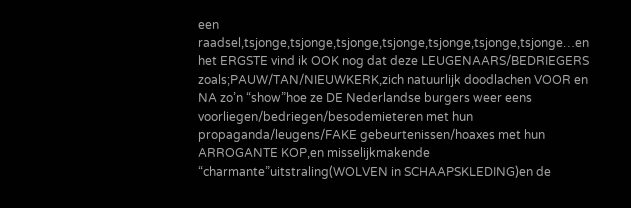een raadsel,tsjonge,tsjonge,tsjonge,tsjonge,tsjonge,tsjonge,tsjonge…en het ERGSTE vind ik OOK nog dat deze LEUGENAARS/BEDRIEGERS zoals;PAUW/TAN/NIEUWKERK,zich natuurlijk doodlachen VOOR en NA zo’n “show”hoe ze DE Nederlandse burgers weer eens voorliegen/bedriegen/besodemieteren met hun propaganda/leugens/FAKE gebeurtenissen/hoaxes met hun ARROGANTE KOP,en misselijkmakende “charmante”uitstraling(WOLVEN in SCHAAPSKLEDING)en de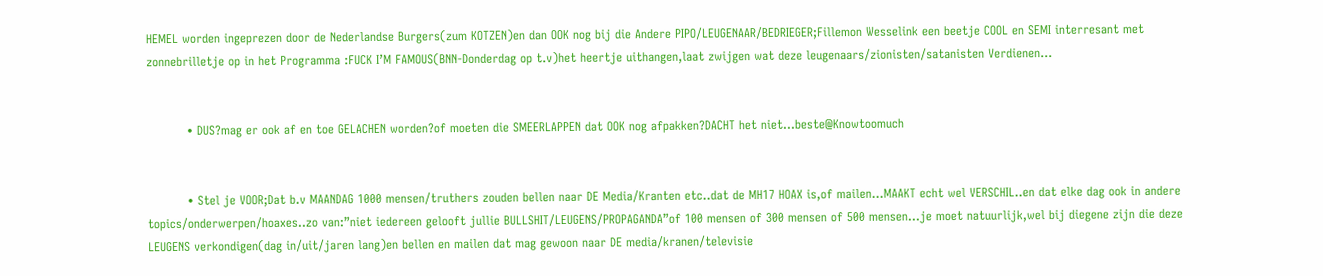HEMEL worden ingeprezen door de Nederlandse Burgers(zum KOTZEN)en dan OOK nog bij die Andere PIPO/LEUGENAAR/BEDRIEGER;Fillemon Wesselink een beetje COOL en SEMI interresant met zonnebrilletje op in het Programma :FUCK I’M FAMOUS(BNN-Donderdag op t.v)het heertje uithangen,laat zwijgen wat deze leugenaars/zionisten/satanisten Verdienen…


          • DUS?mag er ook af en toe GELACHEN worden?of moeten die SMEERLAPPEN dat OOK nog afpakken?DACHT het niet…beste@Knowtoomuch


          • Stel je VOOR;Dat b.v MAANDAG 1000 mensen/truthers zouden bellen naar DE Media/Kranten etc..dat de MH17 HOAX is,of mailen…MAAKT echt wel VERSCHIL..en dat elke dag ook in andere topics/onderwerpen/hoaxes..zo van:”niet iedereen gelooft jullie BULLSHIT/LEUGENS/PROPAGANDA”of 100 mensen of 300 mensen of 500 mensen…je moet natuurlijk,wel bij diegene zijn die deze LEUGENS verkondigen(dag in/uit/jaren lang)en bellen en mailen dat mag gewoon naar DE media/kranen/televisie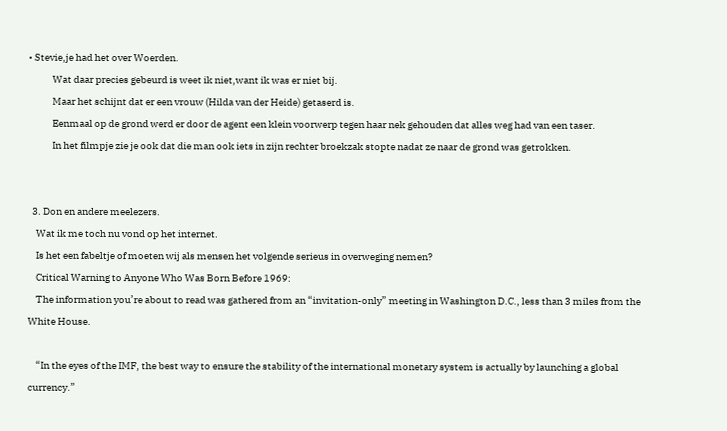• Stevie,je had het over Woerden.
            Wat daar precies gebeurd is weet ik niet,want ik was er niet bij.
            Maar het schijnt dat er een vrouw (Hilda van der Heide) getaserd is.
            Eenmaal op de grond werd er door de agent een klein voorwerp tegen haar nek gehouden dat alles weg had van een taser.
            In het filmpje zie je ook dat die man ook iets in zijn rechter broekzak stopte nadat ze naar de grond was getrokken.


  3. Don en andere meelezers.
    Wat ik me toch nu vond op het internet.
    Is het een fabeltje of moeten wij als mensen het volgende serieus in overweging nemen?
    Critical Warning to Anyone Who Was Born Before 1969:
    The information you’re about to read was gathered from an “invitation-only” meeting in Washington D.C., less than 3 miles from the White House.

    “In the eyes of the IMF, the best way to ensure the stability of the international monetary system is actually by launching a global currency.”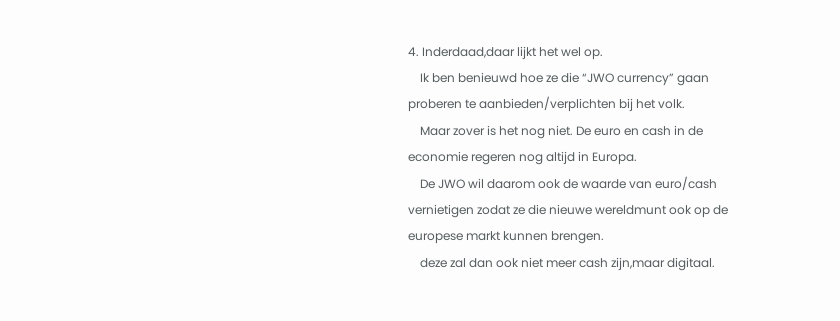4. Inderdaad,daar lijkt het wel op.
    Ik ben benieuwd hoe ze die “JWO currency” gaan proberen te aanbieden/verplichten bij het volk.
    Maar zover is het nog niet. De euro en cash in de economie regeren nog altijd in Europa.
    De JWO wil daarom ook de waarde van euro/cash vernietigen zodat ze die nieuwe wereldmunt ook op de europese markt kunnen brengen.
    deze zal dan ook niet meer cash zijn,maar digitaal.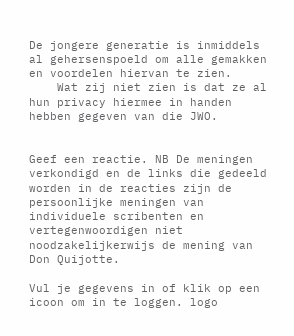De jongere generatie is inmiddels al gehersenspoeld om alle gemakken en voordelen hiervan te zien.
    Wat zij niet zien is dat ze al hun privacy hiermee in handen hebben gegeven van die JWO.


Geef een reactie. NB De meningen verkondigd en de links die gedeeld worden in de reacties zijn de persoonlijke meningen van individuele scribenten en vertegenwoordigen niet noodzakelijkerwijs de mening van Don Quijotte.

Vul je gegevens in of klik op een icoon om in te loggen. logo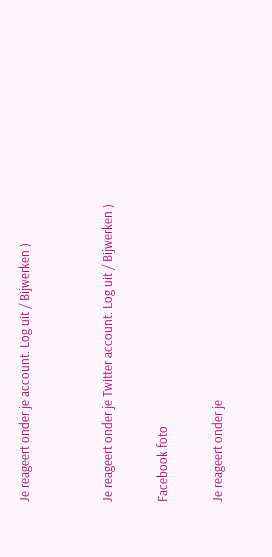Je reageert onder je account. Log uit / Bijwerken )


Je reageert onder je Twitter account. Log uit / Bijwerken )

Facebook foto

Je reageert onder je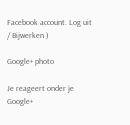Facebook account. Log uit / Bijwerken )

Google+ photo

Je reageert onder je Google+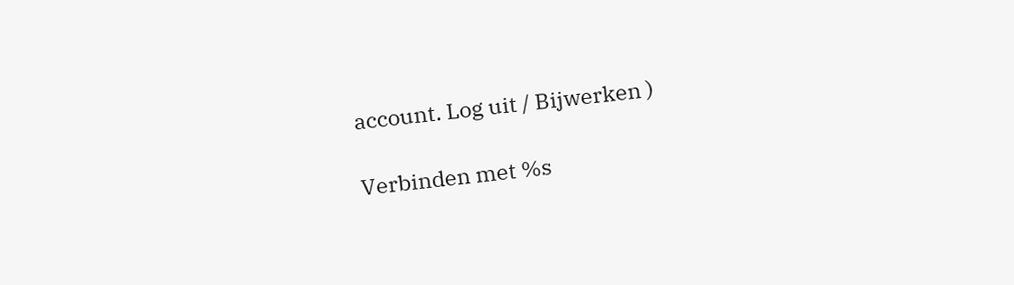account. Log uit / Bijwerken )

Verbinden met %s